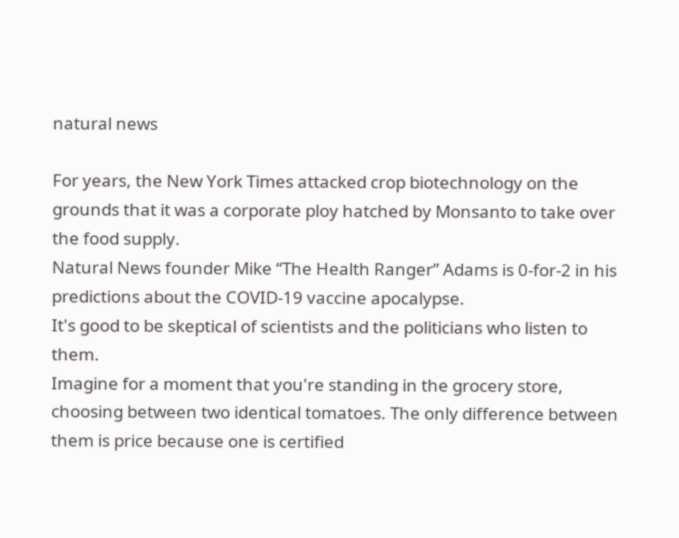natural news

For years, the New York Times attacked crop biotechnology on the grounds that it was a corporate ploy hatched by Monsanto to take over the food supply.
Natural News founder Mike “The Health Ranger” Adams is 0-for-2 in his predictions about the COVID-19 vaccine apocalypse.
It's good to be skeptical of scientists and the politicians who listen to them.
Imagine for a moment that you're standing in the grocery store, choosing between two identical tomatoes. The only difference between them is price because one is certified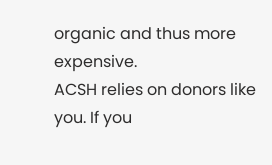organic and thus more expensive.
ACSH relies on donors like you. If you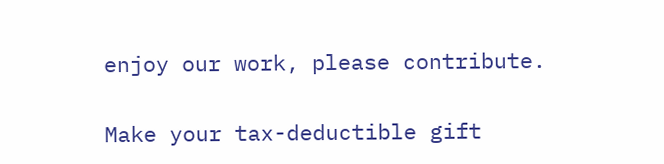enjoy our work, please contribute.

Make your tax-deductible gift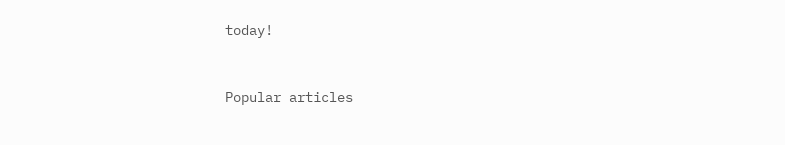today!



Popular articles